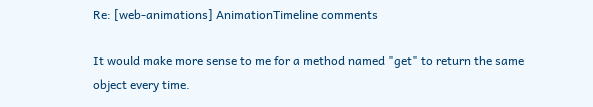Re: [web-animations] AnimationTimeline comments

It would make more sense to me for a method named "get" to return the same
object every time.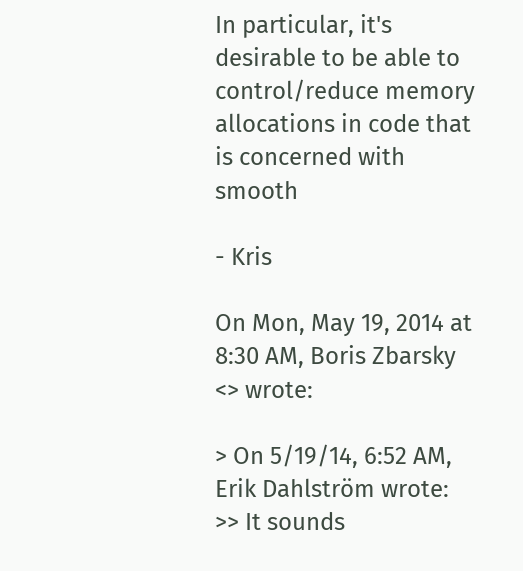In particular, it's desirable to be able to
control/reduce memory allocations in code that is concerned with smooth

- Kris

On Mon, May 19, 2014 at 8:30 AM, Boris Zbarsky <> wrote:

> On 5/19/14, 6:52 AM, Erik Dahlström wrote:
>> It sounds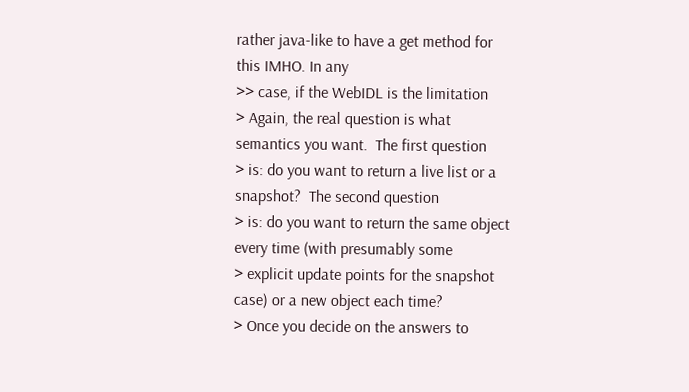rather java-like to have a get method for this IMHO. In any
>> case, if the WebIDL is the limitation
> Again, the real question is what semantics you want.  The first question
> is: do you want to return a live list or a snapshot?  The second question
> is: do you want to return the same object every time (with presumably some
> explicit update points for the snapshot case) or a new object each time?
> Once you decide on the answers to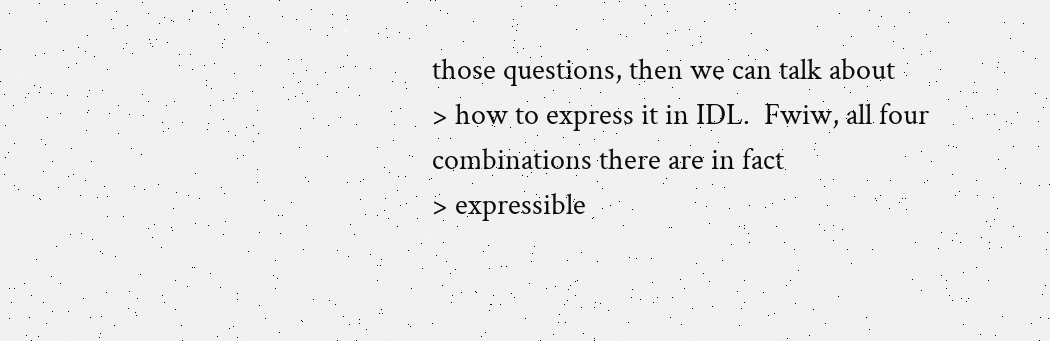those questions, then we can talk about
> how to express it in IDL.  Fwiw, all four combinations there are in fact
> expressible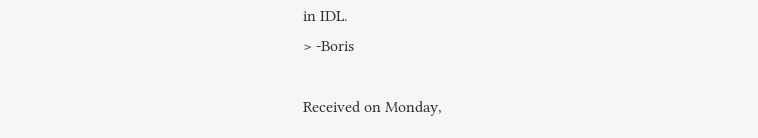in IDL.
> -Boris

Received on Monday,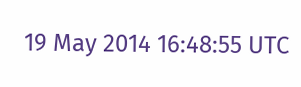19 May 2014 16:48:55 UTC